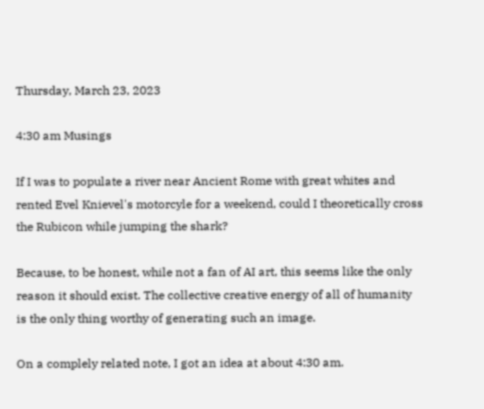Thursday, March 23, 2023

4:30 am Musings

If I was to populate a river near Ancient Rome with great whites and rented Evel Knievel's motorcyle for a weekend, could I theoretically cross the Rubicon while jumping the shark?

Because, to be honest, while not a fan of AI art, this seems like the only reason it should exist. The collective creative energy of all of humanity is the only thing worthy of generating such an image.

On a complely related note, I got an idea at about 4:30 am.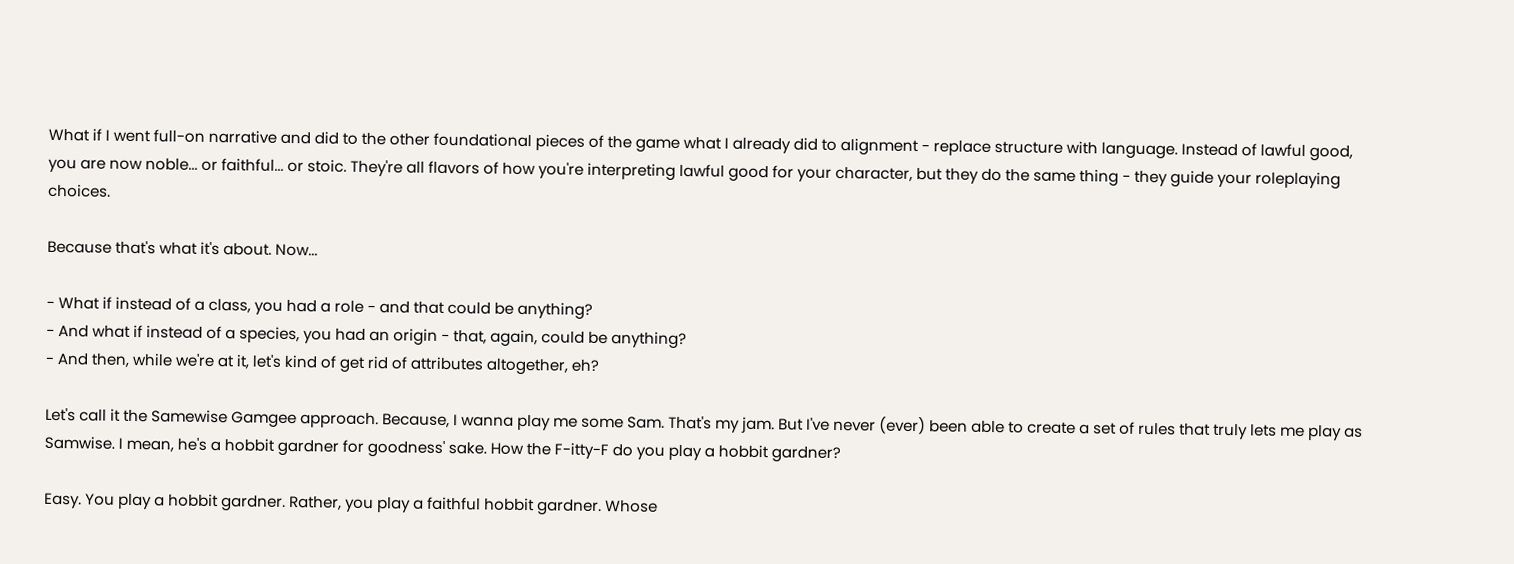What if I went full-on narrative and did to the other foundational pieces of the game what I already did to alignment - replace structure with language. Instead of lawful good, you are now noble... or faithful... or stoic. They're all flavors of how you're interpreting lawful good for your character, but they do the same thing - they guide your roleplaying choices.

Because that's what it's about. Now...

- What if instead of a class, you had a role - and that could be anything?
- And what if instead of a species, you had an origin - that, again, could be anything?
- And then, while we're at it, let's kind of get rid of attributes altogether, eh?

Let's call it the Samewise Gamgee approach. Because, I wanna play me some Sam. That's my jam. But I've never (ever) been able to create a set of rules that truly lets me play as Samwise. I mean, he's a hobbit gardner for goodness' sake. How the F-itty-F do you play a hobbit gardner?

Easy. You play a hobbit gardner. Rather, you play a faithful hobbit gardner. Whose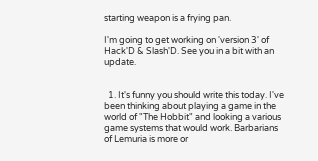starting weapon is a frying pan.

I'm going to get working on 'version 3' of Hack'D & Slash'D. See you in a bit with an update.


  1. It's funny you should write this today. I've been thinking about playing a game in the world of "The Hobbit" and looking a various game systems that would work. Barbarians of Lemuria is more or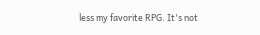less my favorite RPG. It's not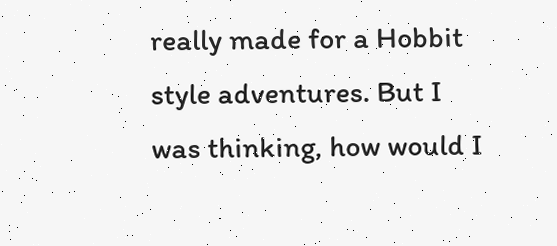really made for a Hobbit style adventures. But I was thinking, how would I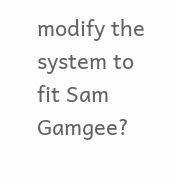modify the system to fit Sam Gamgee?